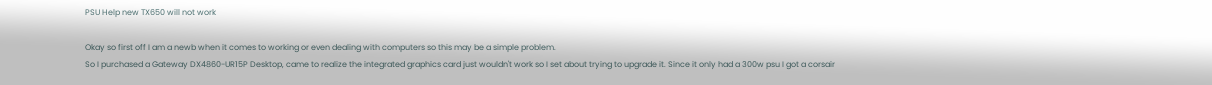PSU Help new TX650 will not work

Okay so first off I am a newb when it comes to working or even dealing with computers so this may be a simple problem.
So I purchased a Gateway DX4860-UR15P Desktop, came to realize the integrated graphics card just wouldn't work so I set about trying to upgrade it. Since it only had a 300w psu I got a corsair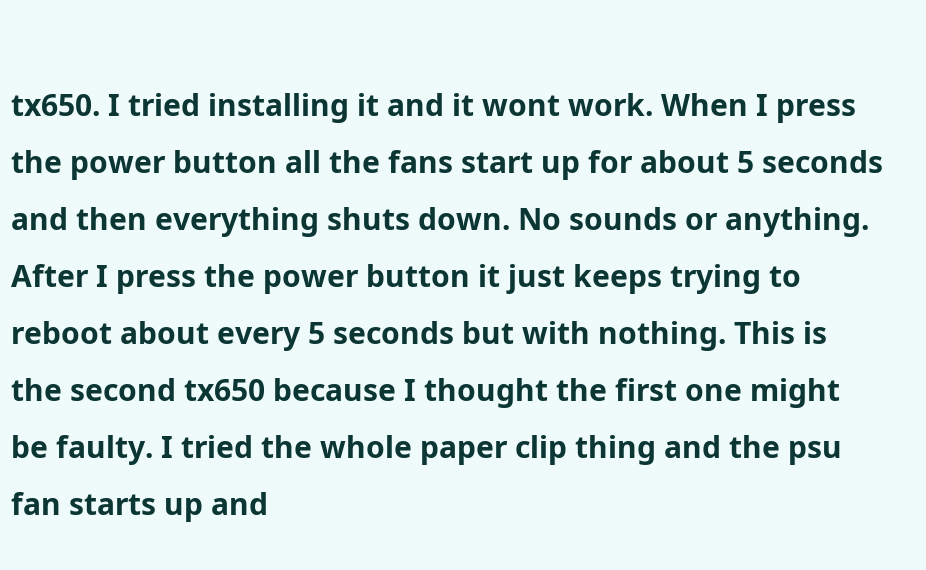tx650. I tried installing it and it wont work. When I press the power button all the fans start up for about 5 seconds and then everything shuts down. No sounds or anything. After I press the power button it just keeps trying to reboot about every 5 seconds but with nothing. This is the second tx650 because I thought the first one might be faulty. I tried the whole paper clip thing and the psu fan starts up and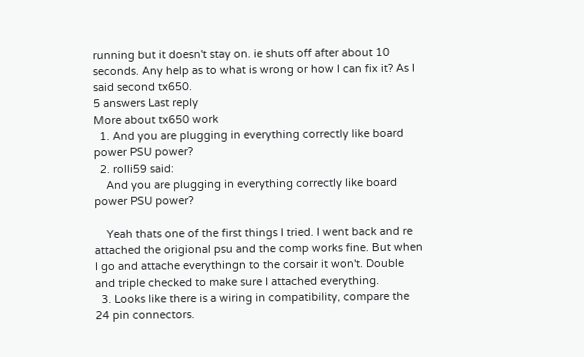running but it doesn't stay on. ie shuts off after about 10 seconds. Any help as to what is wrong or how I can fix it? As I said second tx650.
5 answers Last reply
More about tx650 work
  1. And you are plugging in everything correctly like board power PSU power?
  2. rolli59 said:
    And you are plugging in everything correctly like board power PSU power?

    Yeah thats one of the first things I tried. I went back and re attached the origional psu and the comp works fine. But when I go and attache everythingn to the corsair it won't. Double and triple checked to make sure I attached everything.
  3. Looks like there is a wiring in compatibility, compare the 24 pin connectors.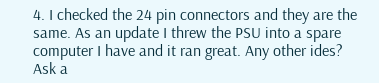4. I checked the 24 pin connectors and they are the same. As an update I threw the PSU into a spare computer I have and it ran great. Any other ides?
Ask a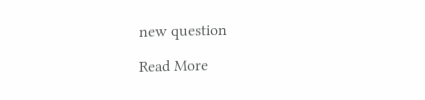new question

Read More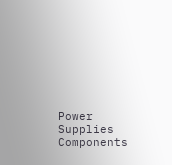Power Supplies Components